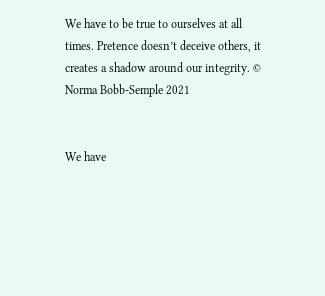We have to be true to ourselves at all times. Pretence doesn’t deceive others, it creates a shadow around our integrity. © Norma Bobb-Semple 2021


We have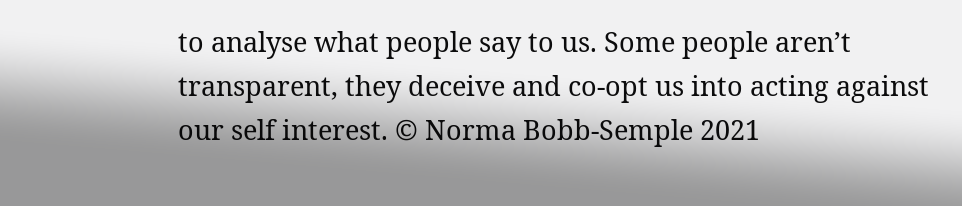to analyse what people say to us. Some people aren’t transparent, they deceive and co-opt us into acting against our self interest. © Norma Bobb-Semple 2021